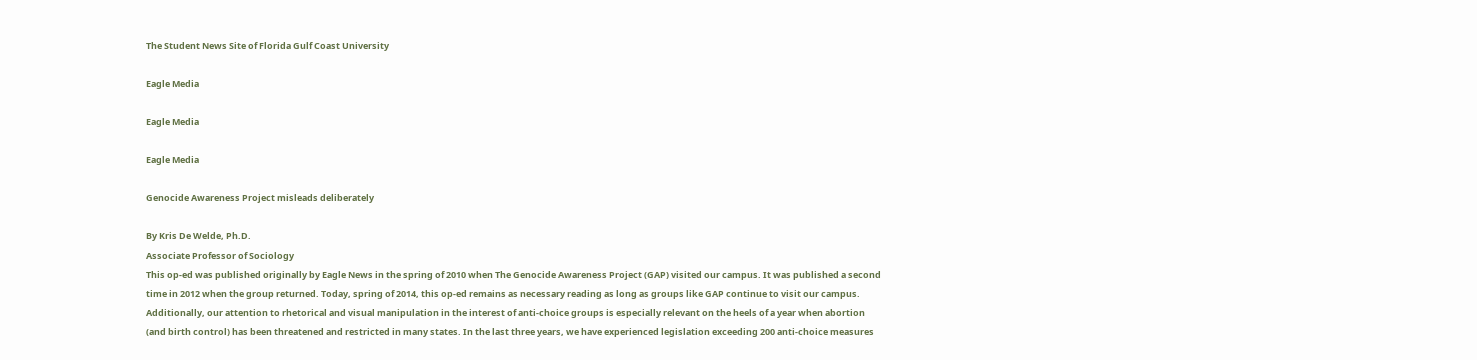The Student News Site of Florida Gulf Coast University

Eagle Media

Eagle Media

Eagle Media

Genocide Awareness Project misleads deliberately

By Kris De Welde, Ph.D.
Associate Professor of Sociology
This op-ed was published originally by Eagle News in the spring of 2010 when The Genocide Awareness Project (GAP) visited our campus. It was published a second time in 2012 when the group returned. Today, spring of 2014, this op-ed remains as necessary reading as long as groups like GAP continue to visit our campus. Additionally, our attention to rhetorical and visual manipulation in the interest of anti-choice groups is especially relevant on the heels of a year when abortion (and birth control) has been threatened and restricted in many states. In the last three years, we have experienced legislation exceeding 200 anti-choice measures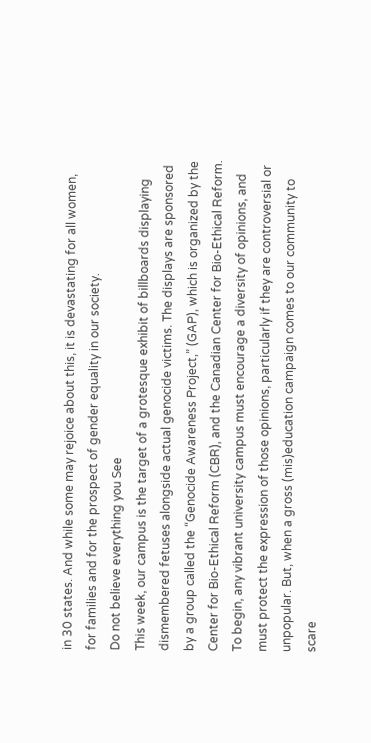in 30 states. And while some may rejoice about this, it is devastating for all women, for families and for the prospect of gender equality in our society.
Do not believe everything you See
This week, our campus is the target of a grotesque exhibit of billboards displaying dismembered fetuses alongside actual genocide victims. The displays are sponsored by a group called the “Genocide Awareness Project,” (GAP), which is organized by the Center for Bio-Ethical Reform (CBR), and the Canadian Center for Bio-Ethical Reform. To begin, any vibrant university campus must encourage a diversity of opinions, and must protect the expression of those opinions, particularly if they are controversial or unpopular. But, when a gross (mis)education campaign comes to our community to scare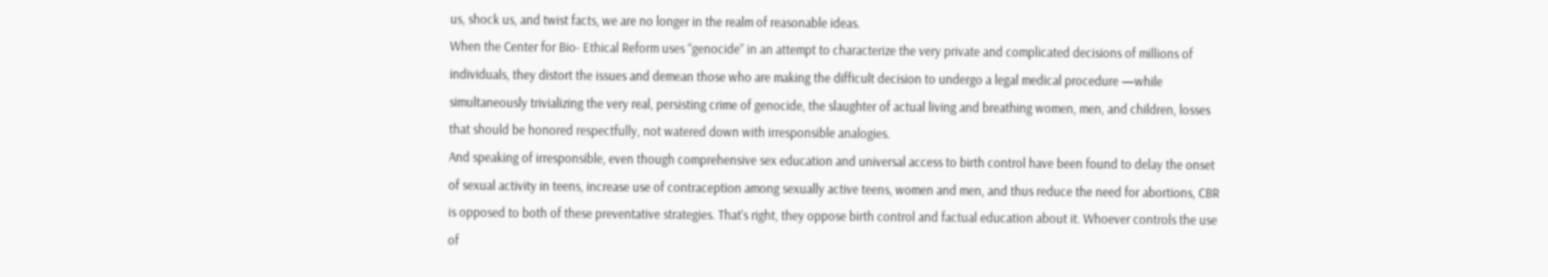us, shock us, and twist facts, we are no longer in the realm of reasonable ideas.
When the Center for Bio- Ethical Reform uses “genocide” in an attempt to characterize the very private and complicated decisions of millions of individuals, they distort the issues and demean those who are making the difficult decision to undergo a legal medical procedure —while simultaneously trivializing the very real, persisting crime of genocide, the slaughter of actual living and breathing women, men, and children, losses that should be honored respectfully, not watered down with irresponsible analogies.
And speaking of irresponsible, even though comprehensive sex education and universal access to birth control have been found to delay the onset of sexual activity in teens, increase use of contraception among sexually active teens, women and men, and thus reduce the need for abortions, CBR is opposed to both of these preventative strategies. That’s right, they oppose birth control and factual education about it. Whoever controls the use of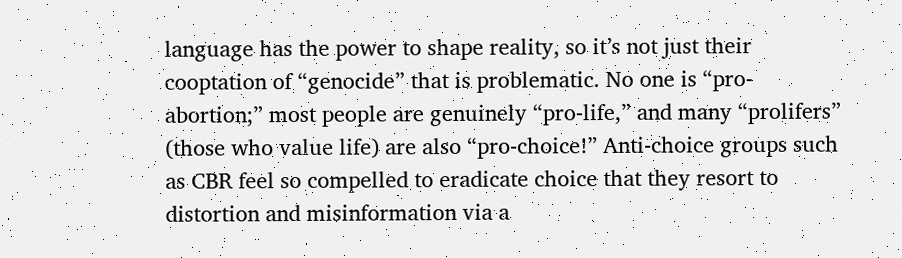language has the power to shape reality, so it’s not just their cooptation of “genocide” that is problematic. No one is “pro-abortion;” most people are genuinely “pro-life,” and many “prolifers” (those who value life) are also “pro-choice!” Anti-choice groups such as CBR feel so compelled to eradicate choice that they resort to distortion and misinformation via a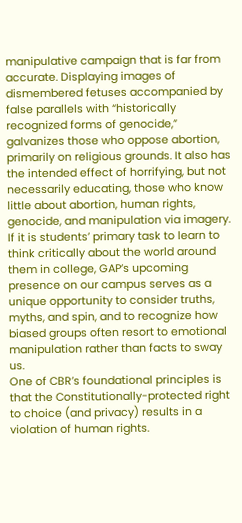manipulative campaign that is far from accurate. Displaying images of dismembered fetuses accompanied by false parallels with “historically recognized forms of genocide,” galvanizes those who oppose abortion, primarily on religious grounds. It also has the intended effect of horrifying, but not necessarily educating, those who know little about abortion, human rights, genocide, and manipulation via imagery. If it is students’ primary task to learn to think critically about the world around them in college, GAP’s upcoming presence on our campus serves as a unique opportunity to consider truths, myths, and spin, and to recognize how biased groups often resort to emotional manipulation rather than facts to sway us.
One of CBR’s foundational principles is that the Constitutionally-protected right to choice (and privacy) results in a violation of human rights.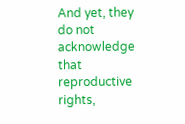And yet, they do not acknowledge that reproductive rights,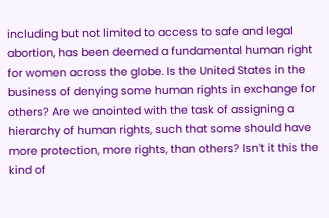including but not limited to access to safe and legal abortion, has been deemed a fundamental human right for women across the globe. Is the United States in the business of denying some human rights in exchange for others? Are we anointed with the task of assigning a hierarchy of human rights, such that some should have more protection, more rights, than others? Isn’t it this the kind of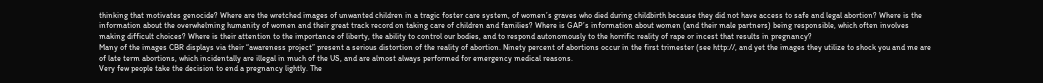thinking that motivates genocide? Where are the wretched images of unwanted children in a tragic foster care system, of women’s graves who died during childbirth because they did not have access to safe and legal abortion? Where is the information about the overwhelming humanity of women and their great track record on taking care of children and families? Where is GAP’s information about women (and their male partners) being responsible, which often involves making difficult choices? Where is their attention to the importance of liberty, the ability to control our bodies, and to respond autonomously to the horrific reality of rape or incest that results in pregnancy?
Many of the images CBR displays via their “awareness project” present a serious distortion of the reality of abortion. Ninety percent of abortions occur in the first trimester (see http://, and yet the images they utilize to shock you and me are of late term abortions, which incidentally are illegal in much of the US, and are almost always performed for emergency medical reasons.
Very few people take the decision to end a pregnancy lightly. The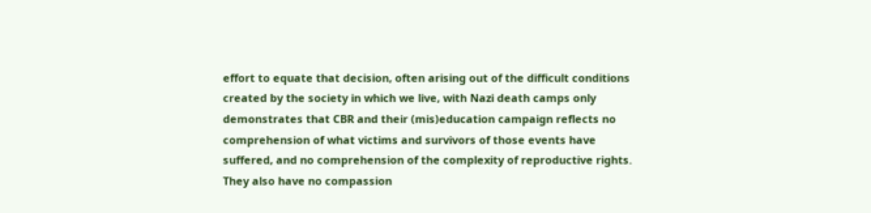effort to equate that decision, often arising out of the difficult conditions created by the society in which we live, with Nazi death camps only demonstrates that CBR and their (mis)education campaign reflects no comprehension of what victims and survivors of those events have suffered, and no comprehension of the complexity of reproductive rights. They also have no compassion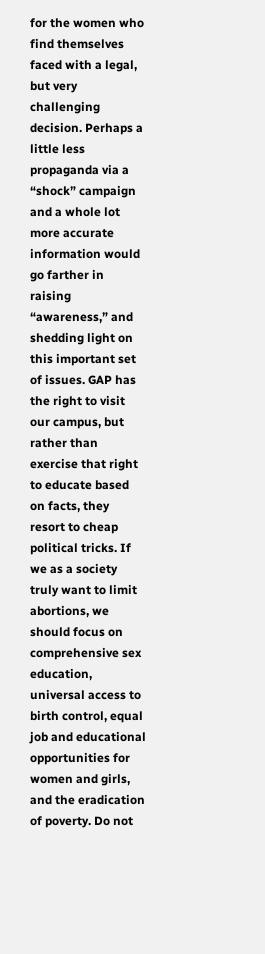for the women who find themselves faced with a legal, but very challenging decision. Perhaps a little less propaganda via a “shock” campaign and a whole lot more accurate information would go farther in raising “awareness,” and shedding light on this important set of issues. GAP has the right to visit our campus, but rather than exercise that right to educate based on facts, they resort to cheap political tricks. If we as a society truly want to limit abortions, we should focus on comprehensive sex education, universal access to birth control, equal job and educational opportunities for women and girls, and the eradication of poverty. Do not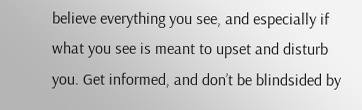believe everything you see, and especially if what you see is meant to upset and disturb you. Get informed, and don’t be blindsided by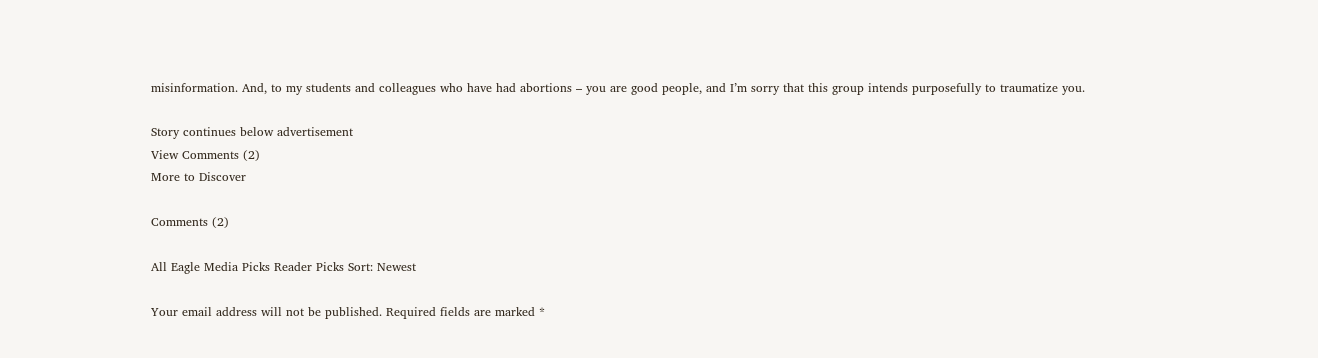misinformation. And, to my students and colleagues who have had abortions – you are good people, and I’m sorry that this group intends purposefully to traumatize you.

Story continues below advertisement
View Comments (2)
More to Discover

Comments (2)

All Eagle Media Picks Reader Picks Sort: Newest

Your email address will not be published. Required fields are marked *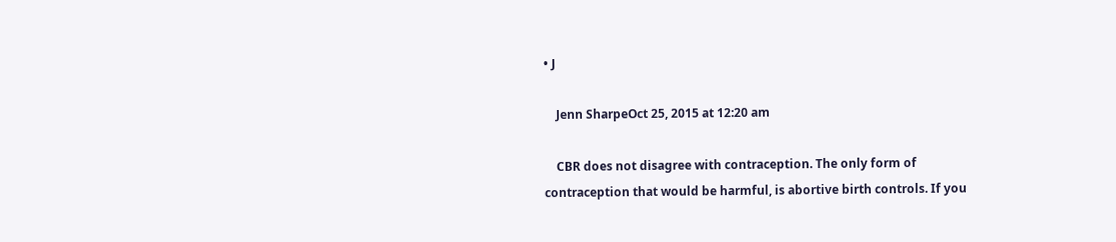• J

    Jenn SharpeOct 25, 2015 at 12:20 am

    CBR does not disagree with contraception. The only form of contraception that would be harmful, is abortive birth controls. If you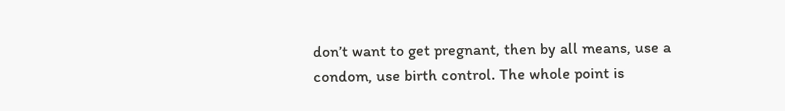don’t want to get pregnant, then by all means, use a condom, use birth control. The whole point is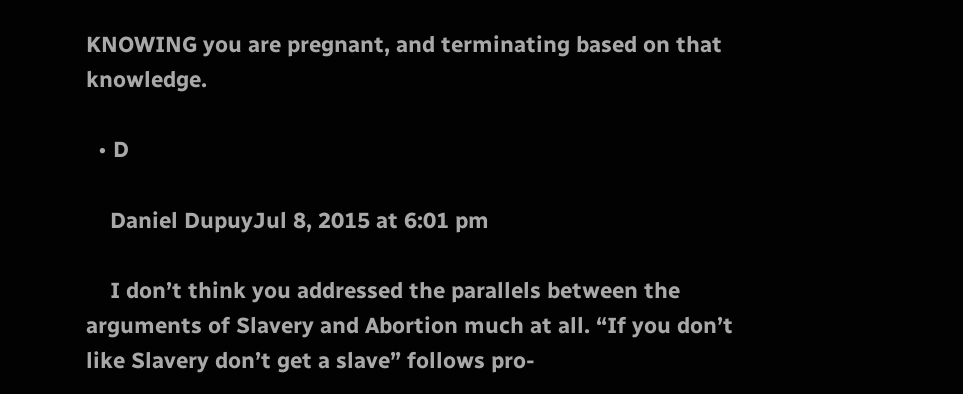KNOWING you are pregnant, and terminating based on that knowledge.

  • D

    Daniel DupuyJul 8, 2015 at 6:01 pm

    I don’t think you addressed the parallels between the arguments of Slavery and Abortion much at all. “If you don’t like Slavery don’t get a slave” follows pro-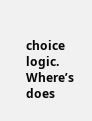choice logic. Where’s does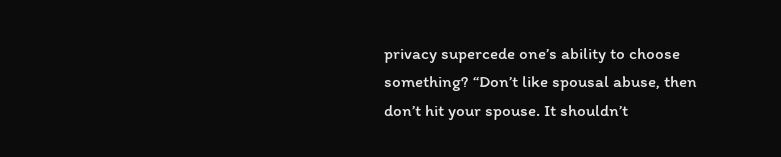privacy supercede one’s ability to choose something? “Don’t like spousal abuse, then don’t hit your spouse. It shouldn’t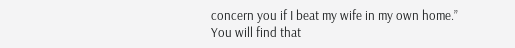concern you if I beat my wife in my own home.” You will find that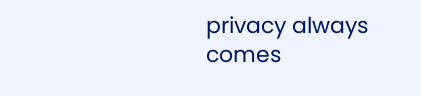privacy always comes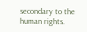secondary to the human rights.